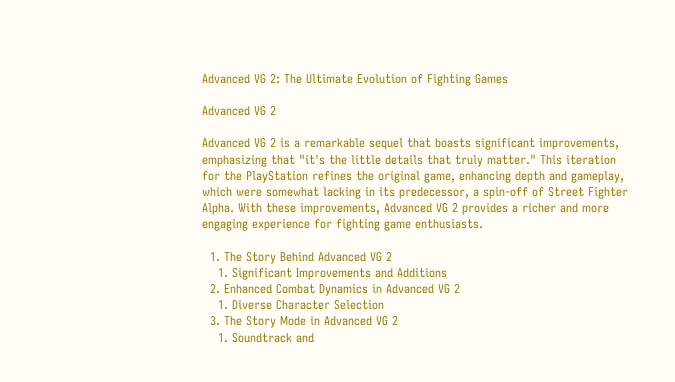Advanced VG 2: The Ultimate Evolution of Fighting Games

Advanced VG 2

Advanced VG 2 is a remarkable sequel that boasts significant improvements, emphasizing that "it's the little details that truly matter." This iteration for the PlayStation refines the original game, enhancing depth and gameplay, which were somewhat lacking in its predecessor, a spin-off of Street Fighter Alpha. With these improvements, Advanced VG 2 provides a richer and more engaging experience for fighting game enthusiasts.

  1. The Story Behind Advanced VG 2
    1. Significant Improvements and Additions
  2. Enhanced Combat Dynamics in Advanced VG 2
    1. Diverse Character Selection
  3. The Story Mode in Advanced VG 2
    1. Soundtrack and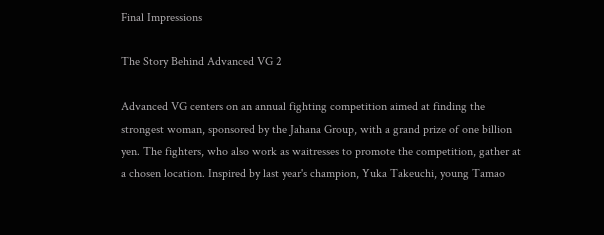Final Impressions

The Story Behind Advanced VG 2

Advanced VG centers on an annual fighting competition aimed at finding the strongest woman, sponsored by the Jahana Group, with a grand prize of one billion yen. The fighters, who also work as waitresses to promote the competition, gather at a chosen location. Inspired by last year's champion, Yuka Takeuchi, young Tamao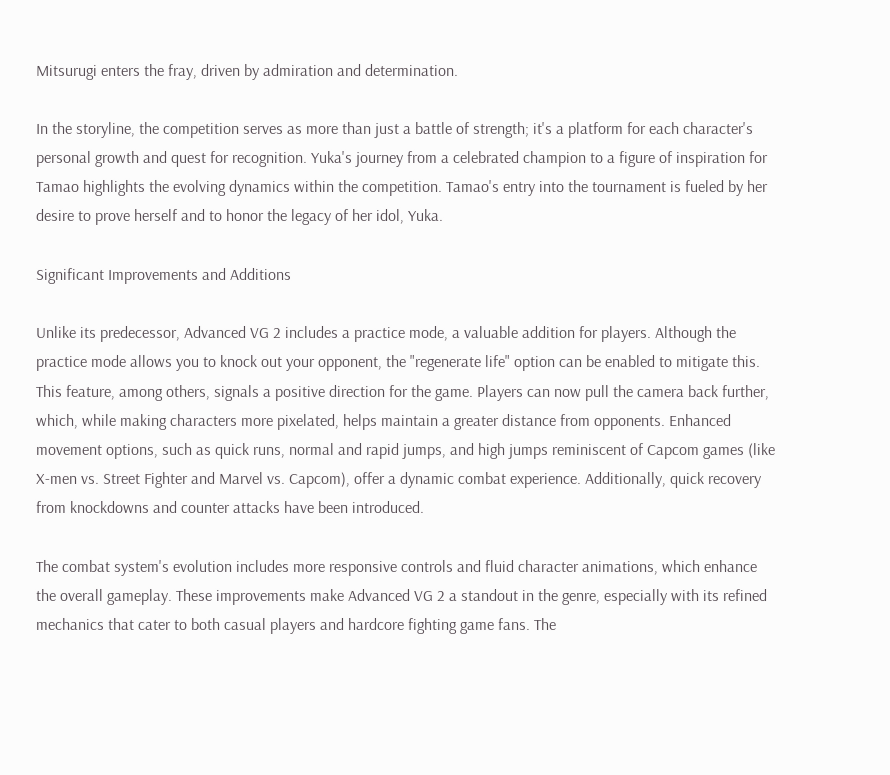Mitsurugi enters the fray, driven by admiration and determination.

In the storyline, the competition serves as more than just a battle of strength; it's a platform for each character's personal growth and quest for recognition. Yuka's journey from a celebrated champion to a figure of inspiration for Tamao highlights the evolving dynamics within the competition. Tamao's entry into the tournament is fueled by her desire to prove herself and to honor the legacy of her idol, Yuka.

Significant Improvements and Additions

Unlike its predecessor, Advanced VG 2 includes a practice mode, a valuable addition for players. Although the practice mode allows you to knock out your opponent, the "regenerate life" option can be enabled to mitigate this. This feature, among others, signals a positive direction for the game. Players can now pull the camera back further, which, while making characters more pixelated, helps maintain a greater distance from opponents. Enhanced movement options, such as quick runs, normal and rapid jumps, and high jumps reminiscent of Capcom games (like X-men vs. Street Fighter and Marvel vs. Capcom), offer a dynamic combat experience. Additionally, quick recovery from knockdowns and counter attacks have been introduced.

The combat system's evolution includes more responsive controls and fluid character animations, which enhance the overall gameplay. These improvements make Advanced VG 2 a standout in the genre, especially with its refined mechanics that cater to both casual players and hardcore fighting game fans. The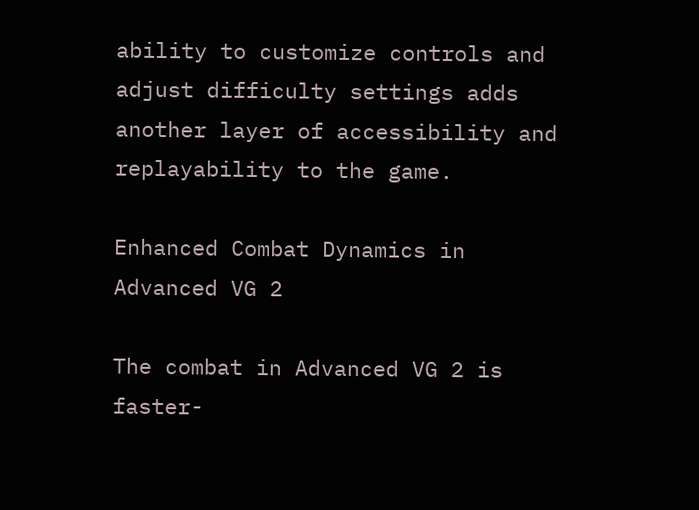ability to customize controls and adjust difficulty settings adds another layer of accessibility and replayability to the game.

Enhanced Combat Dynamics in Advanced VG 2

The combat in Advanced VG 2 is faster-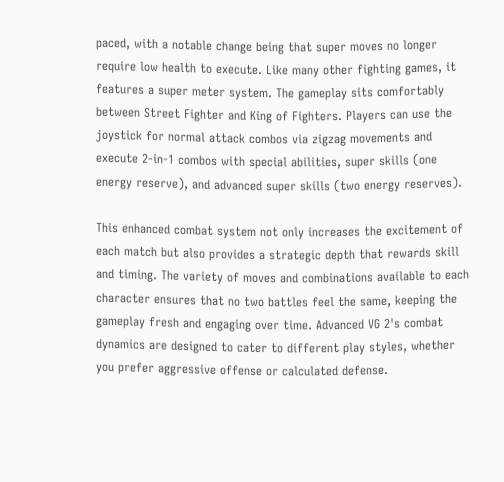paced, with a notable change being that super moves no longer require low health to execute. Like many other fighting games, it features a super meter system. The gameplay sits comfortably between Street Fighter and King of Fighters. Players can use the joystick for normal attack combos via zigzag movements and execute 2-in-1 combos with special abilities, super skills (one energy reserve), and advanced super skills (two energy reserves).

This enhanced combat system not only increases the excitement of each match but also provides a strategic depth that rewards skill and timing. The variety of moves and combinations available to each character ensures that no two battles feel the same, keeping the gameplay fresh and engaging over time. Advanced VG 2's combat dynamics are designed to cater to different play styles, whether you prefer aggressive offense or calculated defense.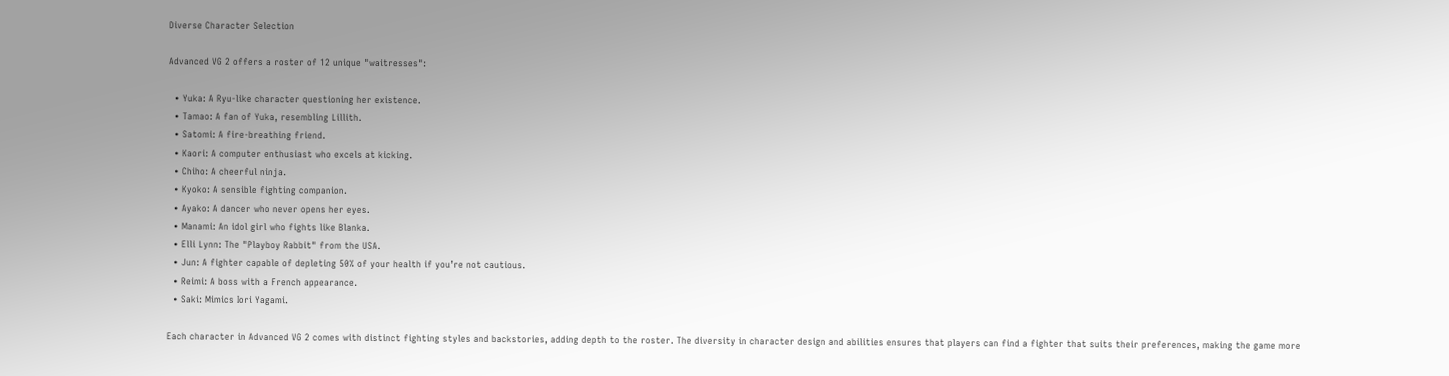Diverse Character Selection

Advanced VG 2 offers a roster of 12 unique "waitresses":

  • Yuka: A Ryu-like character questioning her existence.
  • Tamao: A fan of Yuka, resembling Lillith.
  • Satomi: A fire-breathing friend.
  • Kaori: A computer enthusiast who excels at kicking.
  • Chiho: A cheerful ninja.
  • Kyoko: A sensible fighting companion.
  • Ayako: A dancer who never opens her eyes.
  • Manami: An idol girl who fights like Blanka.
  • Elli Lynn: The "Playboy Rabbit" from the USA.
  • Jun: A fighter capable of depleting 50% of your health if you’re not cautious.
  • Reimi: A boss with a French appearance.
  • Saki: Mimics Iori Yagami.

Each character in Advanced VG 2 comes with distinct fighting styles and backstories, adding depth to the roster. The diversity in character design and abilities ensures that players can find a fighter that suits their preferences, making the game more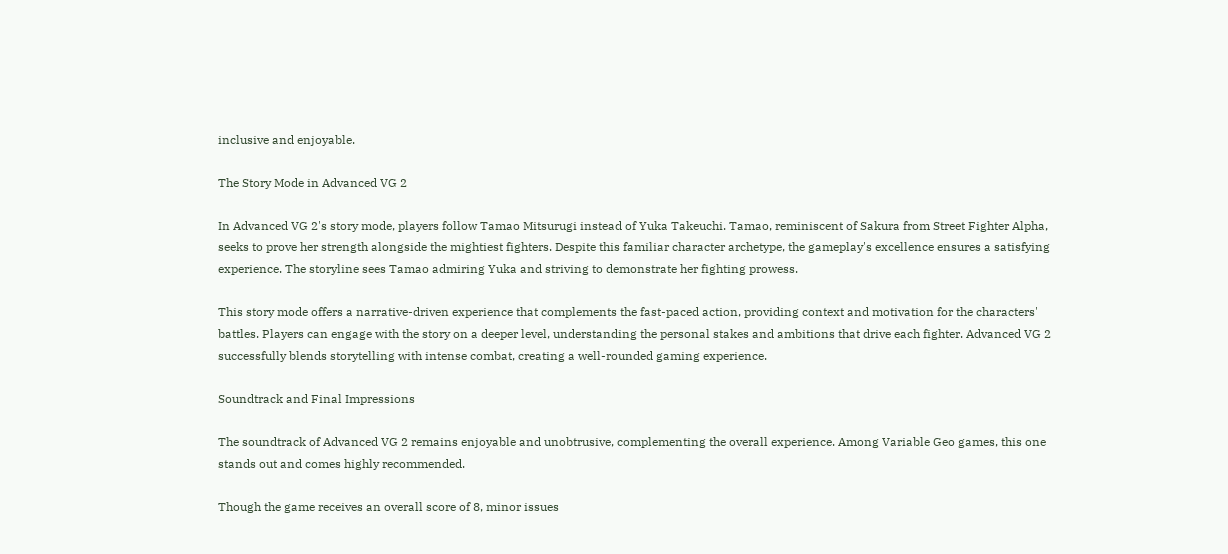inclusive and enjoyable.

The Story Mode in Advanced VG 2

In Advanced VG 2's story mode, players follow Tamao Mitsurugi instead of Yuka Takeuchi. Tamao, reminiscent of Sakura from Street Fighter Alpha, seeks to prove her strength alongside the mightiest fighters. Despite this familiar character archetype, the gameplay's excellence ensures a satisfying experience. The storyline sees Tamao admiring Yuka and striving to demonstrate her fighting prowess.

This story mode offers a narrative-driven experience that complements the fast-paced action, providing context and motivation for the characters' battles. Players can engage with the story on a deeper level, understanding the personal stakes and ambitions that drive each fighter. Advanced VG 2 successfully blends storytelling with intense combat, creating a well-rounded gaming experience.

Soundtrack and Final Impressions

The soundtrack of Advanced VG 2 remains enjoyable and unobtrusive, complementing the overall experience. Among Variable Geo games, this one stands out and comes highly recommended.

Though the game receives an overall score of 8, minor issues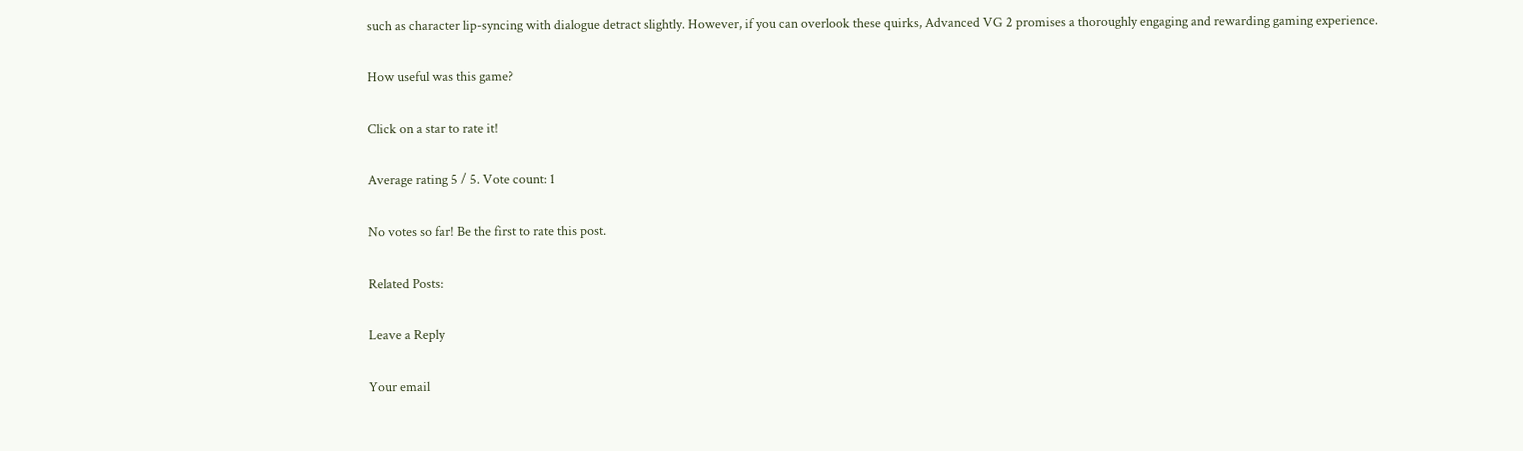such as character lip-syncing with dialogue detract slightly. However, if you can overlook these quirks, Advanced VG 2 promises a thoroughly engaging and rewarding gaming experience.

How useful was this game?

Click on a star to rate it!

Average rating 5 / 5. Vote count: 1

No votes so far! Be the first to rate this post.

Related Posts:

Leave a Reply

Your email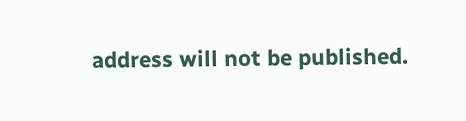address will not be published.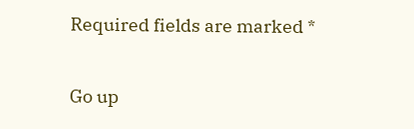Required fields are marked *

Go up